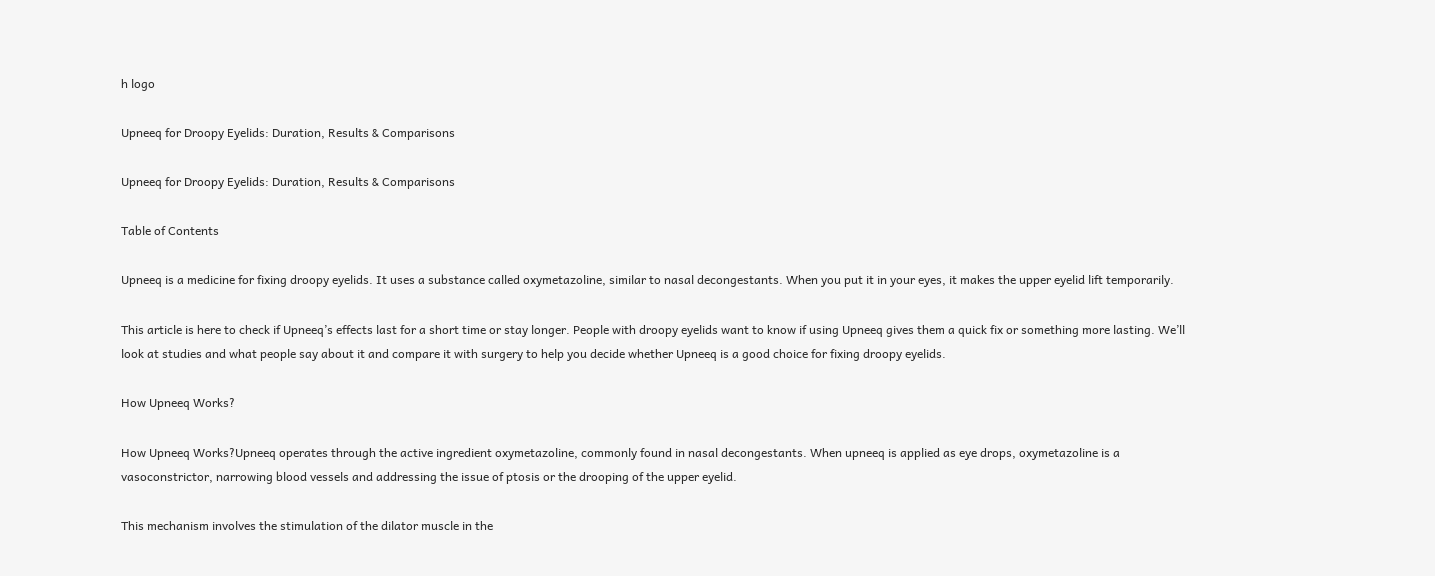h logo

Upneeq for Droopy Eyelids: Duration, Results & Comparisons

Upneeq for Droopy Eyelids: Duration, Results & Comparisons

Table of Contents

Upneeq is a medicine for fixing droopy eyelids. It uses a substance called oxymetazoline, similar to nasal decongestants. When you put it in your eyes, it makes the upper eyelid lift temporarily.

This article is here to check if Upneeq’s effects last for a short time or stay longer. People with droopy eyelids want to know if using Upneeq gives them a quick fix or something more lasting. We’ll look at studies and what people say about it and compare it with surgery to help you decide whether Upneeq is a good choice for fixing droopy eyelids.

How Upneeq Works?

How Upneeq Works?Upneeq operates through the active ingredient oxymetazoline, commonly found in nasal decongestants. When upneeq is applied as eye drops, oxymetazoline is a vasoconstrictor, narrowing blood vessels and addressing the issue of ptosis or the drooping of the upper eyelid.

This mechanism involves the stimulation of the dilator muscle in the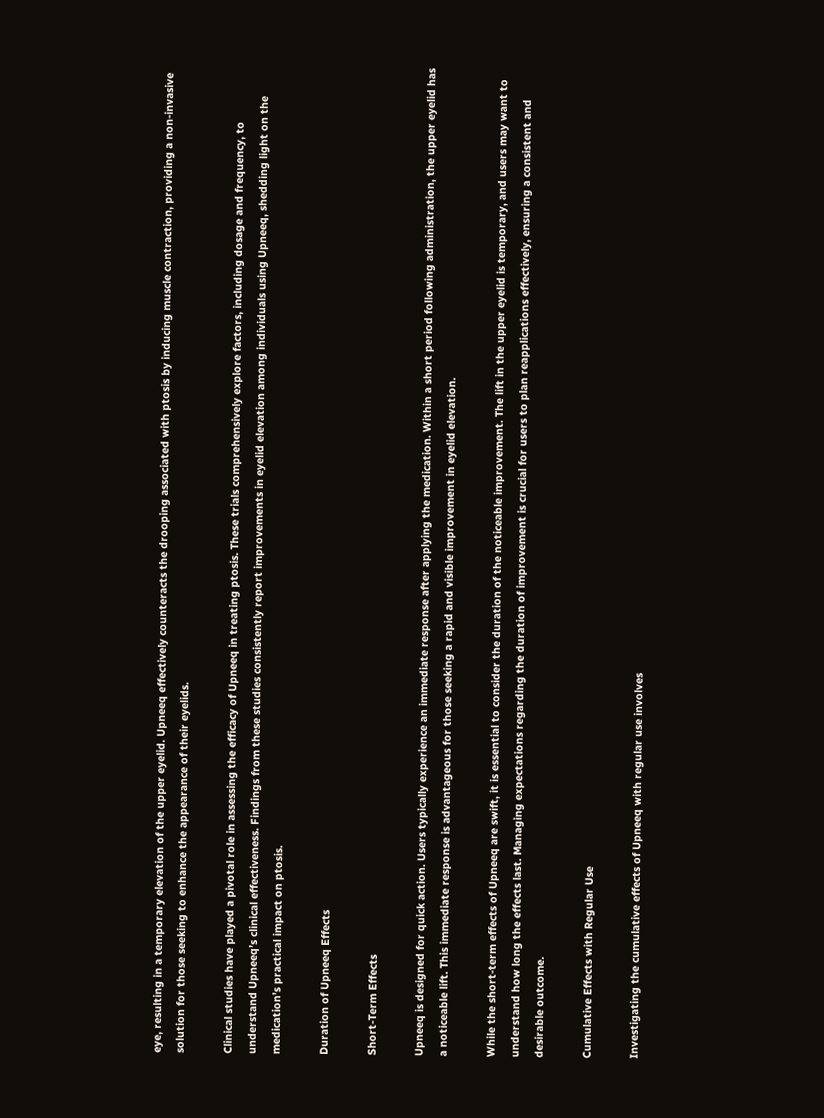eye, resulting in a temporary elevation of the upper eyelid. Upneeq effectively counteracts the drooping associated with ptosis by inducing muscle contraction, providing a non-invasive solution for those seeking to enhance the appearance of their eyelids.

Clinical studies have played a pivotal role in assessing the efficacy of Upneeq in treating ptosis. These trials comprehensively explore factors, including dosage and frequency, to understand Upneeq’s clinical effectiveness. Findings from these studies consistently report improvements in eyelid elevation among individuals using Upneeq, shedding light on the medication’s practical impact on ptosis.

Duration of Upneeq Effects

Short-Term Effects

Upneeq is designed for quick action. Users typically experience an immediate response after applying the medication. Within a short period following administration, the upper eyelid has a noticeable lift. This immediate response is advantageous for those seeking a rapid and visible improvement in eyelid elevation.

While the short-term effects of Upneeq are swift, it is essential to consider the duration of the noticeable improvement. The lift in the upper eyelid is temporary, and users may want to understand how long the effects last. Managing expectations regarding the duration of improvement is crucial for users to plan reapplications effectively, ensuring a consistent and desirable outcome.

Cumulative Effects with Regular Use

Investigating the cumulative effects of Upneeq with regular use involves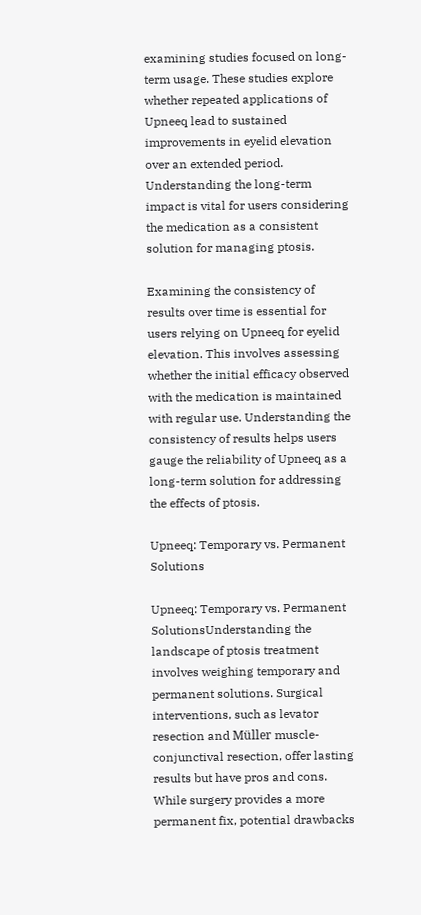examining studies focused on long-term usage. These studies explore whether repeated applications of Upneeq lead to sustained improvements in eyelid elevation over an extended period. Understanding the long-term impact is vital for users considering the medication as a consistent solution for managing ptosis.

Examining the consistency of results over time is essential for users relying on Upneeq for eyelid elevation. This involves assessing whether the initial efficacy observed with the medication is maintained with regular use. Understanding the consistency of results helps users gauge the reliability of Upneeq as a long-term solution for addressing the effects of ptosis.

Upneeq: Temporary vs. Permanent Solutions

Upneeq: Temporary vs. Permanent SolutionsUnderstanding the landscape of ptosis treatment involves weighing temporary and permanent solutions. Surgical interventions, such as levator resection and Müller muscle-conjunctival resection, offer lasting results but have pros and cons. While surgery provides a more permanent fix, potential drawbacks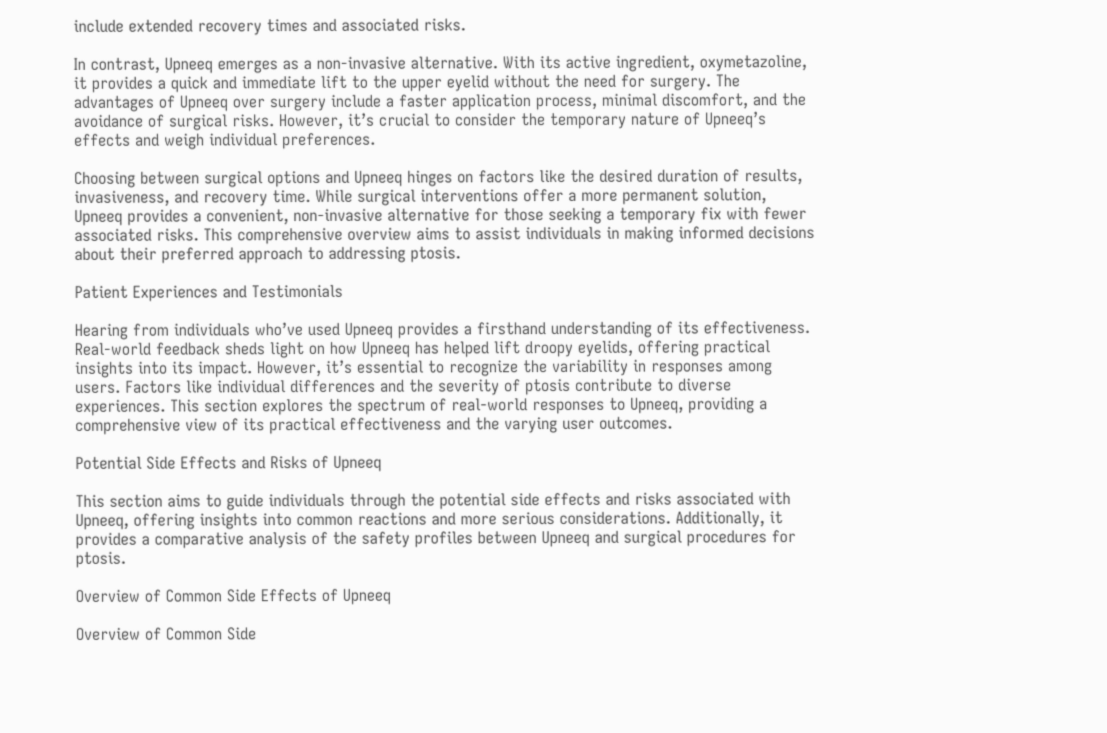include extended recovery times and associated risks.

In contrast, Upneeq emerges as a non-invasive alternative. With its active ingredient, oxymetazoline, it provides a quick and immediate lift to the upper eyelid without the need for surgery. The advantages of Upneeq over surgery include a faster application process, minimal discomfort, and the avoidance of surgical risks. However, it’s crucial to consider the temporary nature of Upneeq’s effects and weigh individual preferences.

Choosing between surgical options and Upneeq hinges on factors like the desired duration of results, invasiveness, and recovery time. While surgical interventions offer a more permanent solution, Upneeq provides a convenient, non-invasive alternative for those seeking a temporary fix with fewer associated risks. This comprehensive overview aims to assist individuals in making informed decisions about their preferred approach to addressing ptosis.

Patient Experiences and Testimonials

Hearing from individuals who’ve used Upneeq provides a firsthand understanding of its effectiveness. Real-world feedback sheds light on how Upneeq has helped lift droopy eyelids, offering practical insights into its impact. However, it’s essential to recognize the variability in responses among users. Factors like individual differences and the severity of ptosis contribute to diverse experiences. This section explores the spectrum of real-world responses to Upneeq, providing a comprehensive view of its practical effectiveness and the varying user outcomes.

Potential Side Effects and Risks of Upneeq

This section aims to guide individuals through the potential side effects and risks associated with Upneeq, offering insights into common reactions and more serious considerations. Additionally, it provides a comparative analysis of the safety profiles between Upneeq and surgical procedures for ptosis.

Overview of Common Side Effects of Upneeq

Overview of Common Side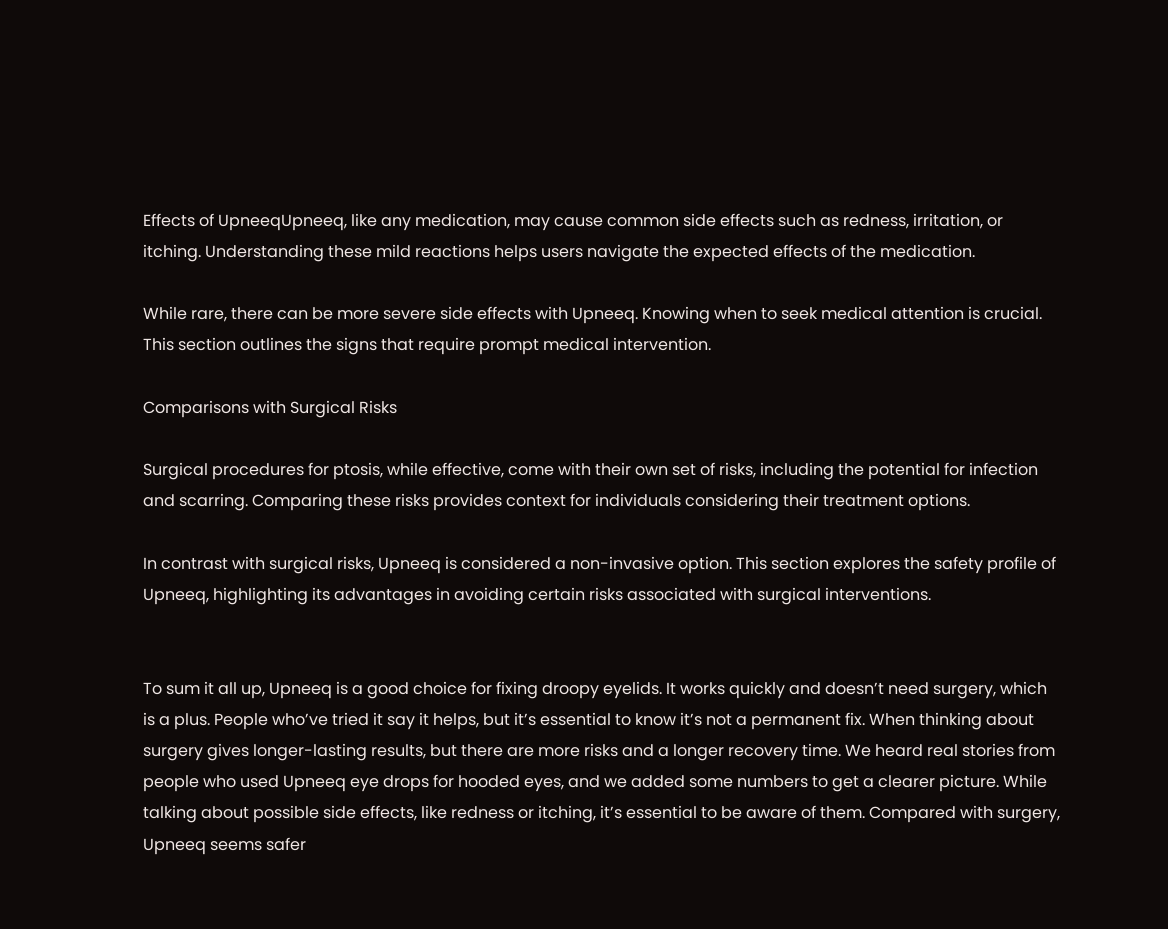Effects of UpneeqUpneeq, like any medication, may cause common side effects such as redness, irritation, or itching. Understanding these mild reactions helps users navigate the expected effects of the medication.

While rare, there can be more severe side effects with Upneeq. Knowing when to seek medical attention is crucial. This section outlines the signs that require prompt medical intervention.

Comparisons with Surgical Risks

Surgical procedures for ptosis, while effective, come with their own set of risks, including the potential for infection and scarring. Comparing these risks provides context for individuals considering their treatment options.

In contrast with surgical risks, Upneeq is considered a non-invasive option. This section explores the safety profile of Upneeq, highlighting its advantages in avoiding certain risks associated with surgical interventions.


To sum it all up, Upneeq is a good choice for fixing droopy eyelids. It works quickly and doesn’t need surgery, which is a plus. People who’ve tried it say it helps, but it’s essential to know it’s not a permanent fix. When thinking about surgery gives longer-lasting results, but there are more risks and a longer recovery time. We heard real stories from people who used Upneeq eye drops for hooded eyes, and we added some numbers to get a clearer picture. While talking about possible side effects, like redness or itching, it’s essential to be aware of them. Compared with surgery, Upneeq seems safer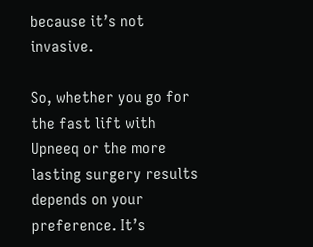because it’s not invasive.

So, whether you go for the fast lift with Upneeq or the more lasting surgery results depends on your preference. It’s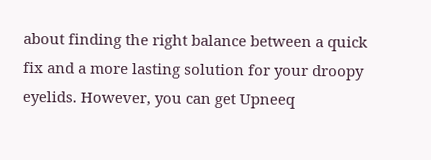about finding the right balance between a quick fix and a more lasting solution for your droopy eyelids. However, you can get Upneeq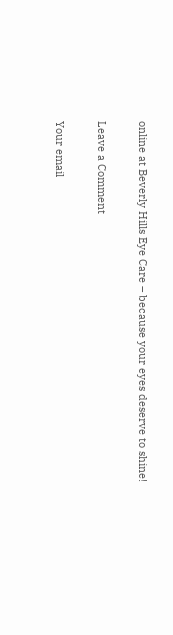online at Beverly Hills Eye Care – because your eyes deserve to shine!

Leave a Comment

Your email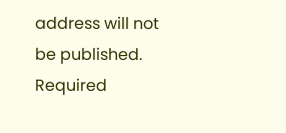address will not be published. Required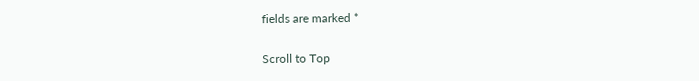fields are marked *

Scroll to Top